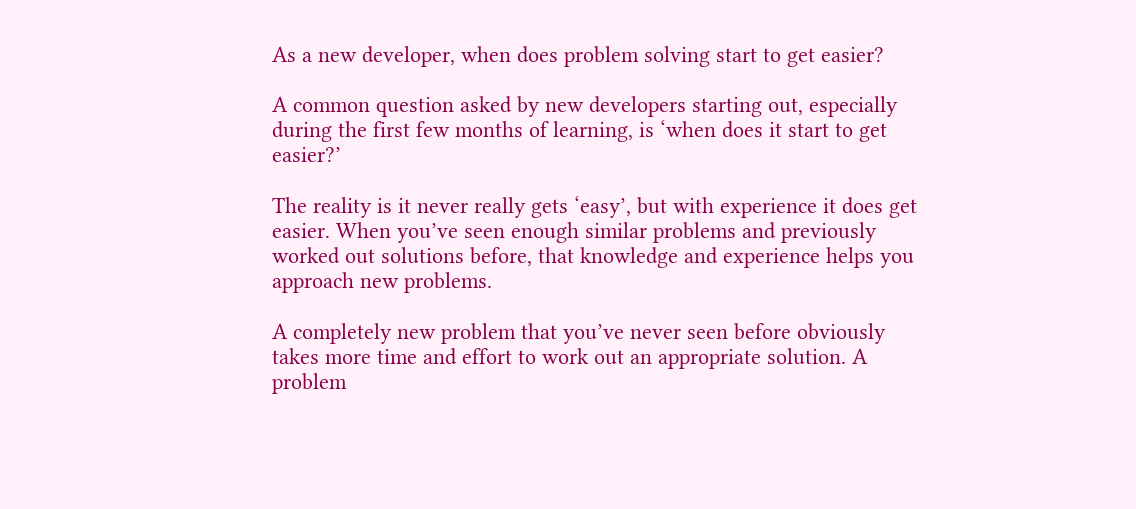As a new developer, when does problem solving start to get easier?

A common question asked by new developers starting out, especially during the first few months of learning, is ‘when does it start to get easier?’

The reality is it never really gets ‘easy’, but with experience it does get easier. When you’ve seen enough similar problems and previously worked out solutions before, that knowledge and experience helps you approach new problems.

A completely new problem that you’ve never seen before obviously takes more time and effort to work out an appropriate solution. A problem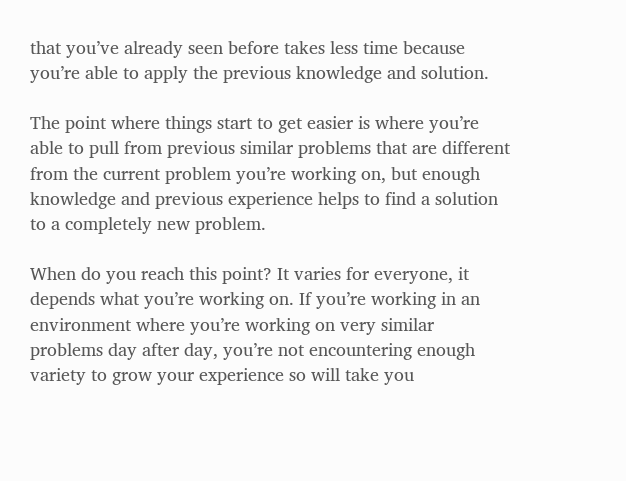that you’ve already seen before takes less time because you’re able to apply the previous knowledge and solution.

The point where things start to get easier is where you’re able to pull from previous similar problems that are different from the current problem you’re working on, but enough knowledge and previous experience helps to find a solution to a completely new problem.

When do you reach this point? It varies for everyone, it depends what you’re working on. If you’re working in an environment where you’re working on very similar problems day after day, you’re not encountering enough variety to grow your experience so will take you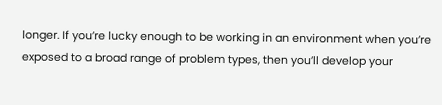longer. If you’re lucky enough to be working in an environment when you’re exposed to a broad range of problem types, then you’ll develop your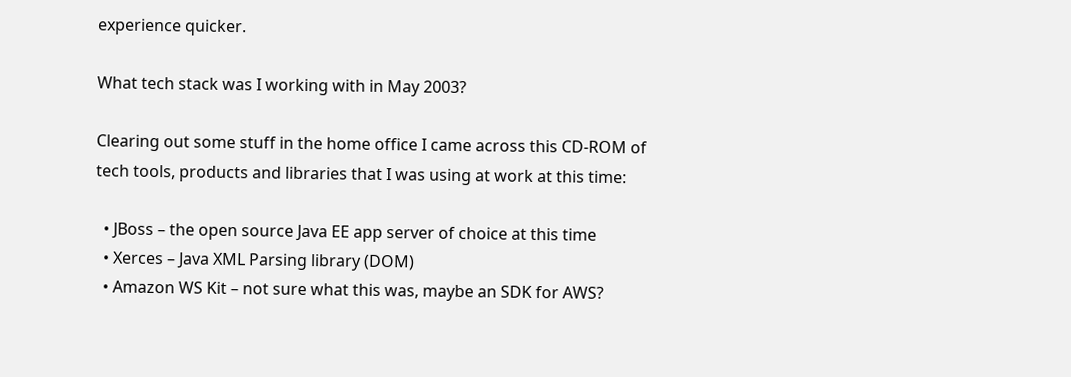experience quicker.

What tech stack was I working with in May 2003?

Clearing out some stuff in the home office I came across this CD-ROM of tech tools, products and libraries that I was using at work at this time:

  • JBoss – the open source Java EE app server of choice at this time
  • Xerces – Java XML Parsing library (DOM)
  • Amazon WS Kit – not sure what this was, maybe an SDK for AWS?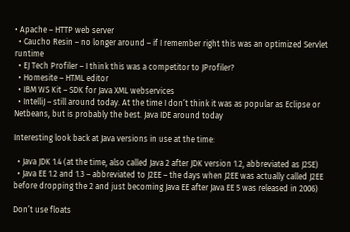• Apache – HTTP web server
  • Caucho Resin – no longer around – if I remember right this was an optimized Servlet runtime
  • EJ Tech Profiler – I think this was a competitor to JProfiler?
  • Homesite – HTML editor
  • IBM WS Kit – SDK for Java XML webservices
  • IntelliJ – still around today. At the time I don’t think it was as popular as Eclipse or Netbeans, but is probably the best. Java IDE around today

Interesting look back at Java versions in use at the time:

  • Java JDK 1.4 (at the time, also called Java 2 after JDK version 1.2, abbreviated as J2SE)
  • Java EE 1.2 and 1.3 – abbreviated to J2EE – the days when J2EE was actually called J2EE before dropping the 2 and just becoming Java EE after Java EE 5 was released in 2006)

Don’t use floats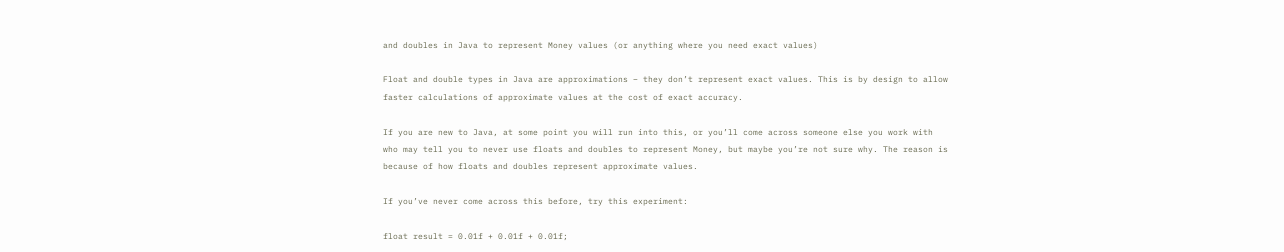and doubles in Java to represent Money values (or anything where you need exact values)

Float and double types in Java are approximations – they don’t represent exact values. This is by design to allow faster calculations of approximate values at the cost of exact accuracy.

If you are new to Java, at some point you will run into this, or you’ll come across someone else you work with who may tell you to never use floats and doubles to represent Money, but maybe you’re not sure why. The reason is because of how floats and doubles represent approximate values.

If you’ve never come across this before, try this experiment:

float result = 0.01f + 0.01f + 0.01f;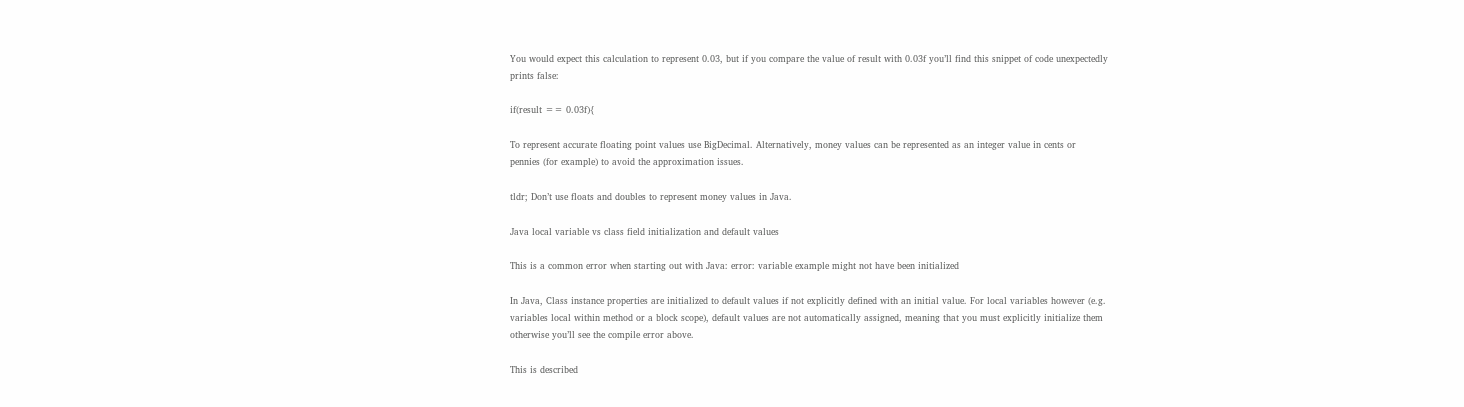You would expect this calculation to represent 0.03, but if you compare the value of result with 0.03f you’ll find this snippet of code unexpectedly prints false:

if(result == 0.03f){

To represent accurate floating point values use BigDecimal. Alternatively, money values can be represented as an integer value in cents or pennies (for example) to avoid the approximation issues.

tldr; Don’t use floats and doubles to represent money values in Java.

Java local variable vs class field initialization and default values

This is a common error when starting out with Java: error: variable example might not have been initialized

In Java, Class instance properties are initialized to default values if not explicitly defined with an initial value. For local variables however (e.g. variables local within method or a block scope), default values are not automatically assigned, meaning that you must explicitly initialize them otherwise you’ll see the compile error above.

This is described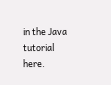in the Java tutorial here.